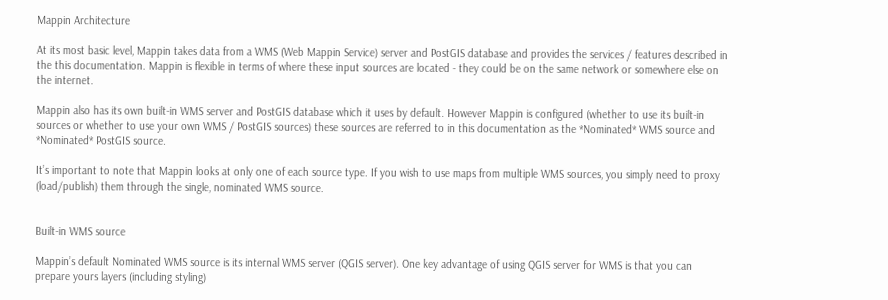Mappin Architecture

At its most basic level, Mappin takes data from a WMS (Web Mappin Service) server and PostGIS database and provides the services / features described in the this documentation. Mappin is flexible in terms of where these input sources are located - they could be on the same network or somewhere else on the internet.

Mappin also has its own built-in WMS server and PostGIS database which it uses by default. However Mappin is configured (whether to use its built-in sources or whether to use your own WMS / PostGIS sources) these sources are referred to in this documentation as the *Nominated* WMS source and *Nominated* PostGIS source.

It’s important to note that Mappin looks at only one of each source type. If you wish to use maps from multiple WMS sources, you simply need to proxy (load/publish) them through the single, nominated WMS source.


Built-in WMS source

Mappin’s default Nominated WMS source is its internal WMS server (QGIS server). One key advantage of using QGIS server for WMS is that you can prepare yours layers (including styling)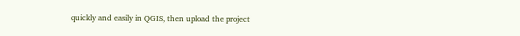quickly and easily in QGIS, then upload the project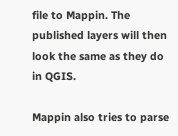file to Mappin. The published layers will then look the same as they do in QGIS.

Mappin also tries to parse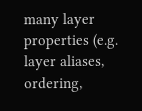many layer properties (e.g. layer aliases, ordering,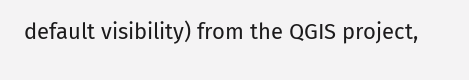default visibility) from the QGIS project,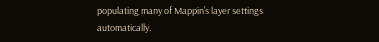populating many of Mappin’s layer settings automatically.